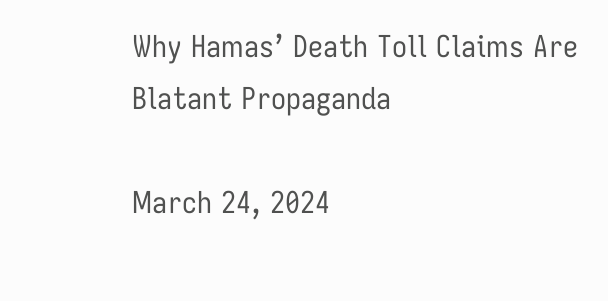Why Hamas’ Death Toll Claims Are Blatant Propaganda

March 24, 2024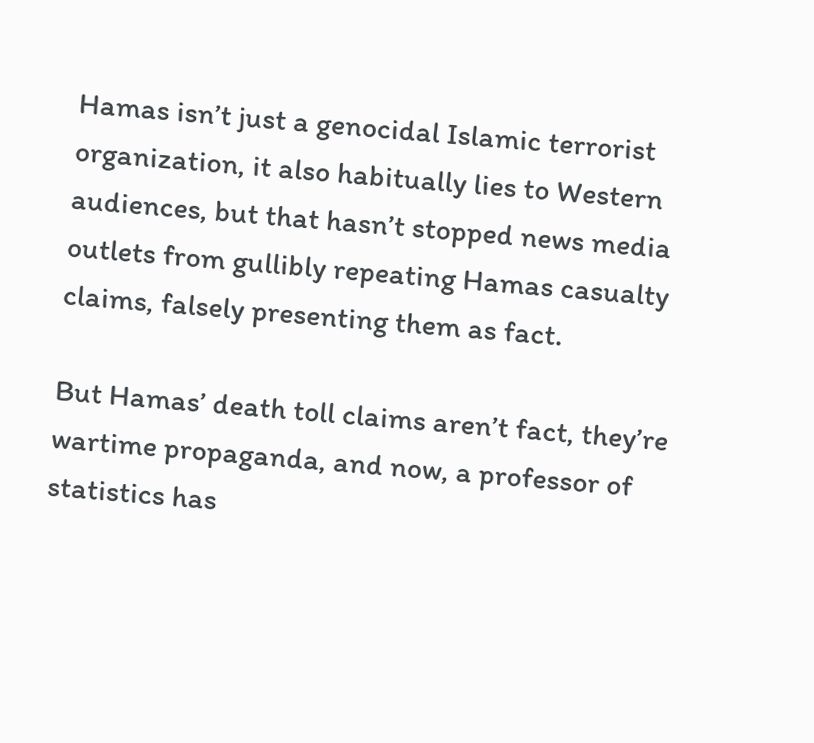Hamas isn’t just a genocidal Islamic terrorist organization, it also habitually lies to Western audiences, but that hasn’t stopped news media outlets from gullibly repeating Hamas casualty claims, falsely presenting them as fact.

But Hamas’ death toll claims aren’t fact, they’re wartime propaganda, and now, a professor of statistics has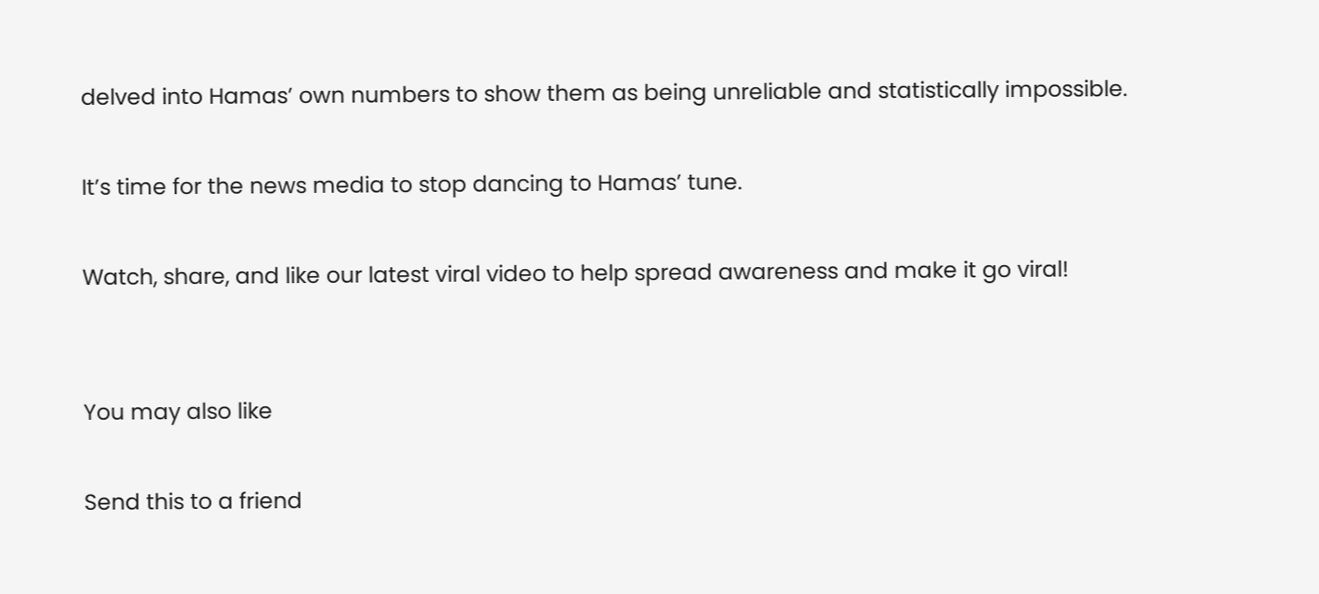delved into Hamas’ own numbers to show them as being unreliable and statistically impossible.

It’s time for the news media to stop dancing to Hamas’ tune.

Watch, share, and like our latest viral video to help spread awareness and make it go viral!


You may also like

Send this to a friend